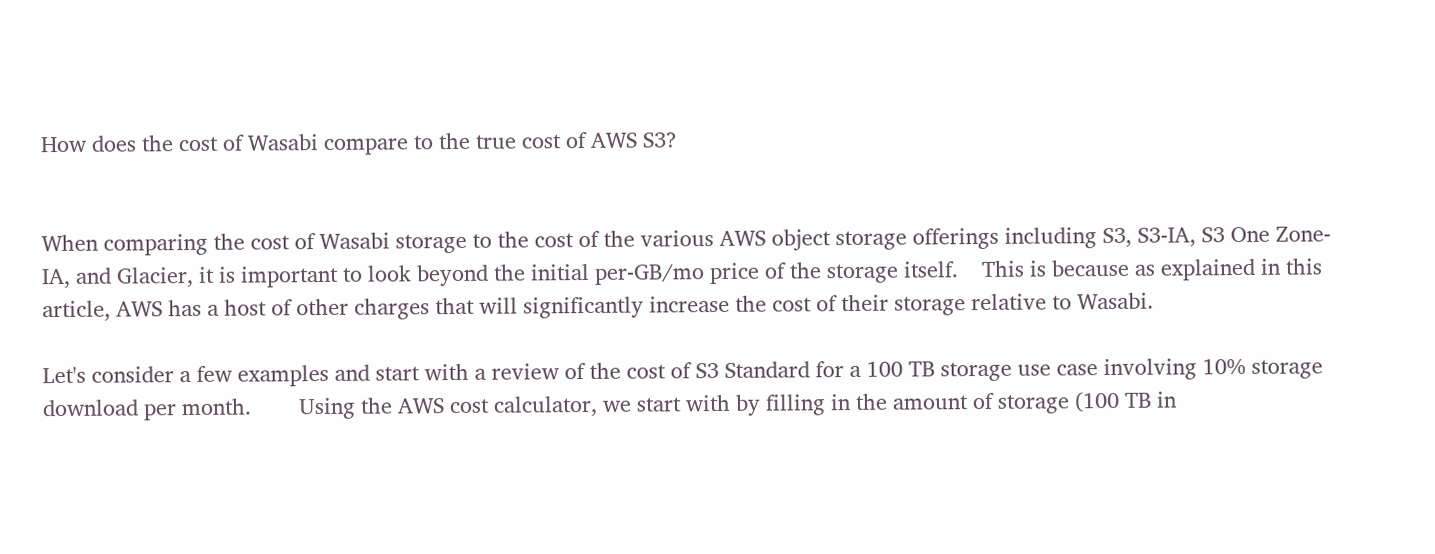How does the cost of Wasabi compare to the true cost of AWS S3?


When comparing the cost of Wasabi storage to the cost of the various AWS object storage offerings including S3, S3-IA, S3 One Zone-IA, and Glacier, it is important to look beyond the initial per-GB/mo price of the storage itself.    This is because as explained in this article, AWS has a host of other charges that will significantly increase the cost of their storage relative to Wasabi.

Let's consider a few examples and start with a review of the cost of S3 Standard for a 100 TB storage use case involving 10% storage download per month.        Using the AWS cost calculator, we start with by filling in the amount of storage (100 TB in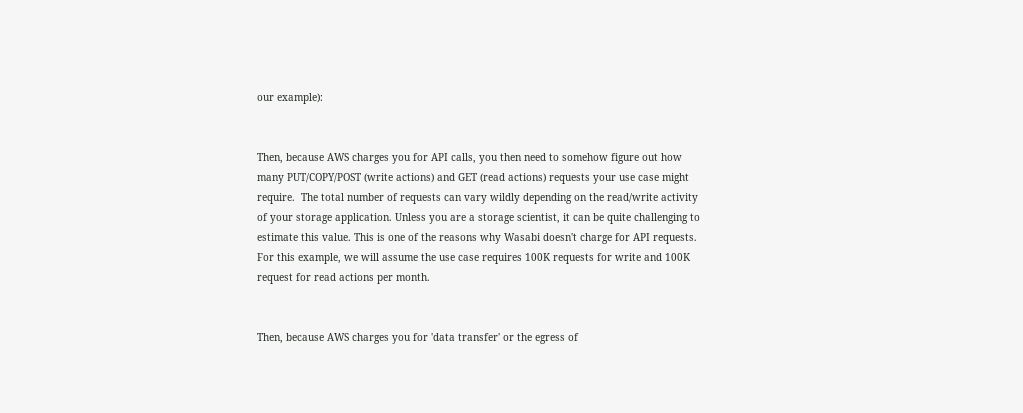our example):


Then, because AWS charges you for API calls, you then need to somehow figure out how many PUT/COPY/POST (write actions) and GET (read actions) requests your use case might require.  The total number of requests can vary wildly depending on the read/write activity of your storage application. Unless you are a storage scientist, it can be quite challenging to estimate this value. This is one of the reasons why Wasabi doesn't charge for API requests. For this example, we will assume the use case requires 100K requests for write and 100K request for read actions per month.


Then, because AWS charges you for 'data transfer' or the egress of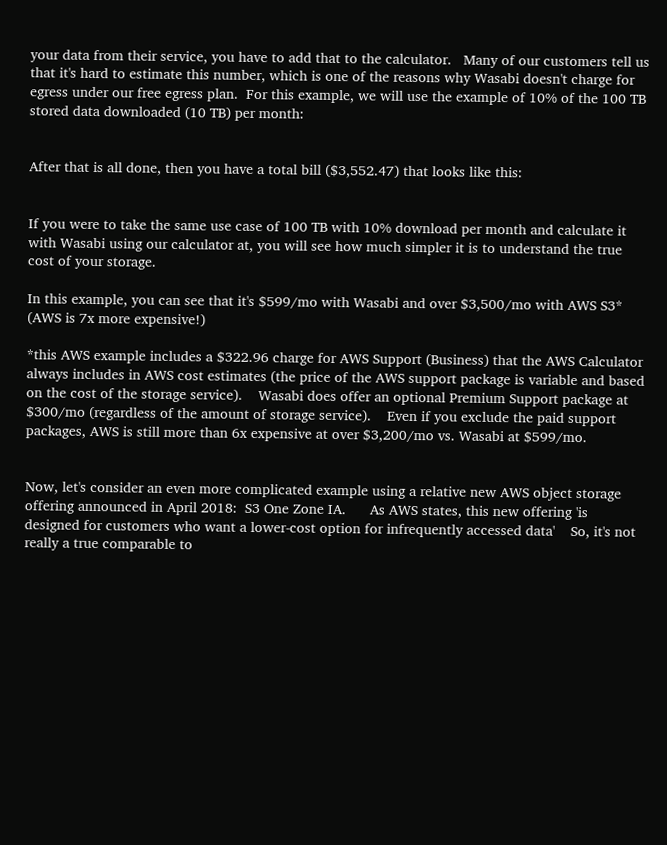your data from their service, you have to add that to the calculator.   Many of our customers tell us that it's hard to estimate this number, which is one of the reasons why Wasabi doesn't charge for egress under our free egress plan.  For this example, we will use the example of 10% of the 100 TB stored data downloaded (10 TB) per month:


After that is all done, then you have a total bill ($3,552.47) that looks like this:


If you were to take the same use case of 100 TB with 10% download per month and calculate it with Wasabi using our calculator at, you will see how much simpler it is to understand the true cost of your storage.

In this example, you can see that it's $599/mo with Wasabi and over $3,500/mo with AWS S3* (AWS is 7x more expensive!)

*this AWS example includes a $322.96 charge for AWS Support (Business) that the AWS Calculator always includes in AWS cost estimates (the price of the AWS support package is variable and based on the cost of the storage service).    Wasabi does offer an optional Premium Support package at $300/mo (regardless of the amount of storage service).    Even if you exclude the paid support packages, AWS is still more than 6x expensive at over $3,200/mo vs. Wasabi at $599/mo.


Now, let's consider an even more complicated example using a relative new AWS object storage offering announced in April 2018:  S3 One Zone IA.      As AWS states, this new offering 'is designed for customers who want a lower-cost option for infrequently accessed data'    So, it's not really a true comparable to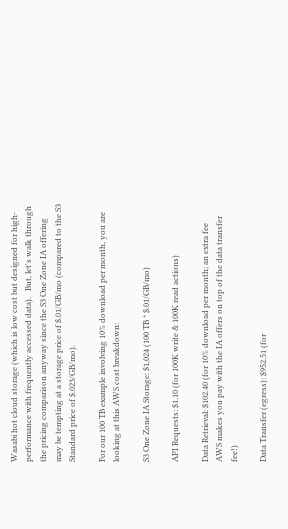Wasabi hot cloud storage (which is low cost but designed for high-performance with frequently accessed data).   But, let's walk through the pricing comparison anyway since the S3 One Zone IA offering may be tempting at a storage price of $.01/GB/mo (compared to the S3 Standard price of $.023/GB/mo).

For our 100 TB example involving 10% download per month, you are looking at this AWS cost breakdown:

S3 One Zone IA Storage: $1,024 (100 TB * $.01/GB/mo)

API Requests: $1.10 (for 100K write & 100K read actions)

Data Retrieval: $102.40 (for 10% download per month; an extra fee AWS makes you pay with the IA offers on top of the data transfer fee!)

Data Transfer (egress): $952.51 (for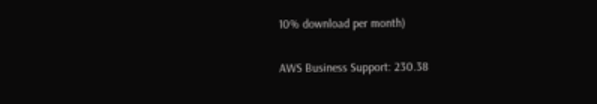10% download per month)

AWS Business Support: 230.38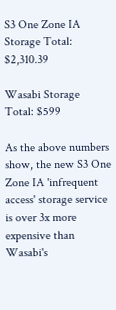S3 One Zone IA Storage Total:  $2,310.39

Wasabi Storage Total: $599

As the above numbers show, the new S3 One Zone IA 'infrequent access' storage service is over 3x more expensive than Wasabi's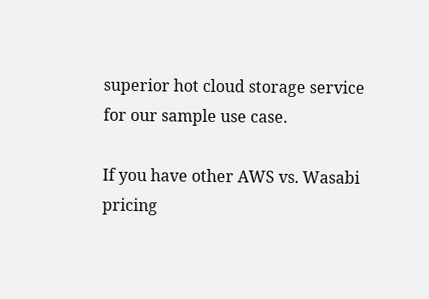superior hot cloud storage service for our sample use case.

If you have other AWS vs. Wasabi pricing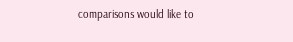comparisons would like to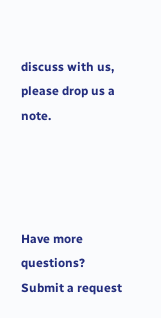discuss with us, please drop us a note.




Have more questions? Submit a request